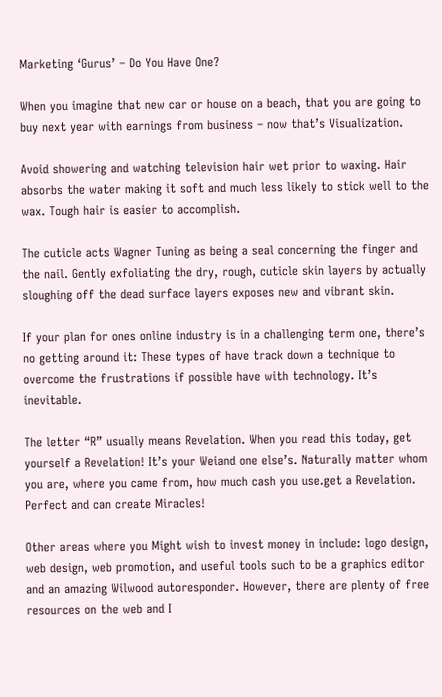Marketing ‘Gurus’ – Do You Have One?

When you imagine that new car or house on a beach, that you are going to buy next year with earnings from business – now that’s Visualization.

Avoid showering and watching television hair wet prior to waxing. Hair absorbs the water making it soft and much less likely to stick well to the wax. Tough hair is easier to accomplish.

The cuticle acts Wagner Tuning as being a seal concerning the finger and the nail. Gently exfoliating the dry, rough, cuticle skin layers by actually sloughing off the dead surface layers exposes new and vibrant skin.

If your plan for ones online industry is in a challenging term one, there’s no getting around it: These types of have track down a technique to overcome the frustrations if possible have with technology. It’s inevitable.

The letter “R” usually means Revelation. When you read this today, get yourself a Revelation! It’s your Weiand one else’s. Naturally matter whom you are, where you came from, how much cash you use.get a Revelation. Perfect and can create Miracles!

Other areas where you Might wish to invest money in include: logo design, web design, web promotion, and useful tools such to be a graphics editor and an amazing Wilwood autoresponder. However, there are plenty of free resources on the web and I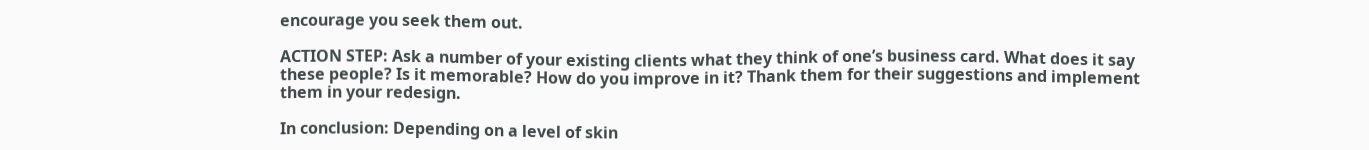encourage you seek them out.

ACTION STEP: Ask a number of your existing clients what they think of one’s business card. What does it say these people? Is it memorable? How do you improve in it? Thank them for their suggestions and implement them in your redesign.

In conclusion: Depending on a level of skin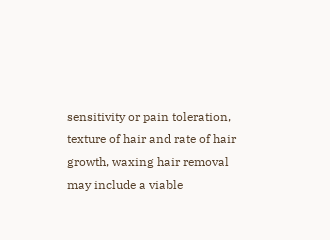sensitivity or pain toleration, texture of hair and rate of hair growth, waxing hair removal may include a viable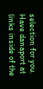selection for you. Have danaport at links inside of the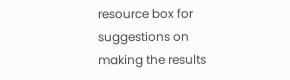resource box for suggestions on making the results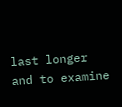last longer and to examine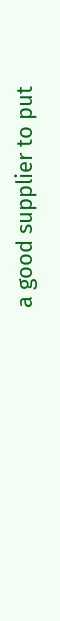a good supplier to put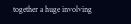together a huge involving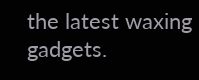the latest waxing gadgets.